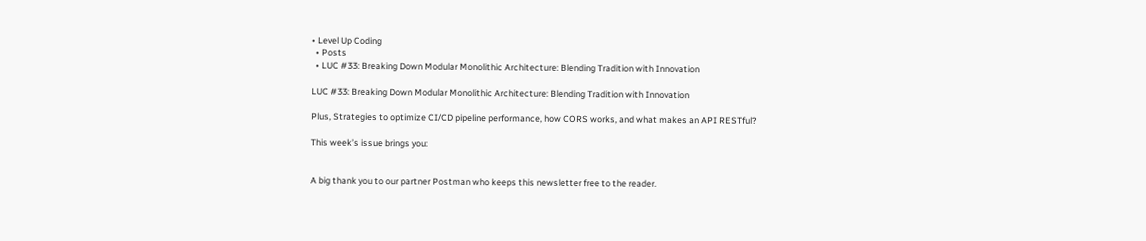• Level Up Coding
  • Posts
  • LUC #33: Breaking Down Modular Monolithic Architecture: Blending Tradition with Innovation

LUC #33: Breaking Down Modular Monolithic Architecture: Blending Tradition with Innovation

Plus, Strategies to optimize CI/CD pipeline performance, how CORS works, and what makes an API RESTful?

This week’s issue brings you:


A big thank you to our partner Postman who keeps this newsletter free to the reader.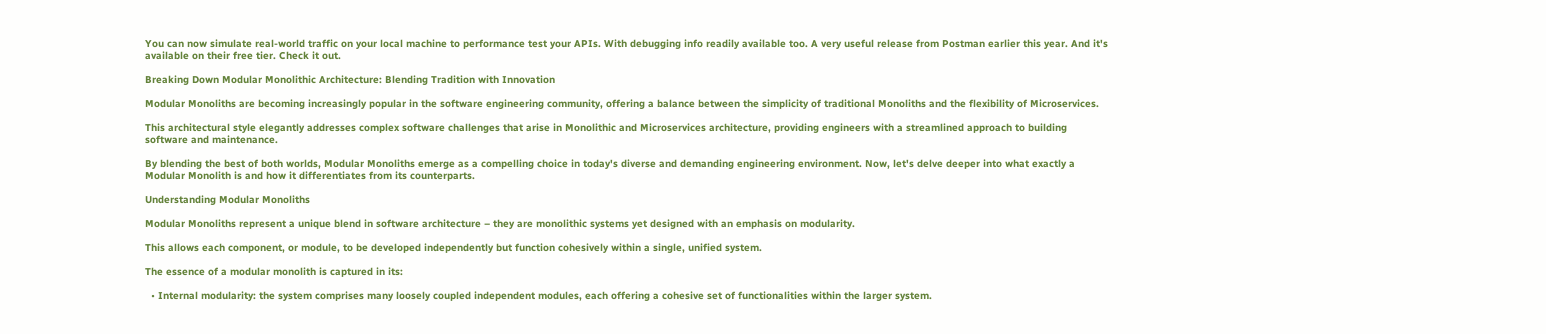You can now simulate real-world traffic on your local machine to performance test your APIs. With debugging info readily available too. A very useful release from Postman earlier this year. And it's available on their free tier. Check it out.

Breaking Down Modular Monolithic Architecture: Blending Tradition with Innovation

Modular Monoliths are becoming increasingly popular in the software engineering community, offering a balance between the simplicity of traditional Monoliths and the flexibility of Microservices.

This architectural style elegantly addresses complex software challenges that arise in Monolithic and Microservices architecture, providing engineers with a streamlined approach to building software and maintenance.

By blending the best of both worlds, Modular Monoliths emerge as a compelling choice in today's diverse and demanding engineering environment. Now, let's delve deeper into what exactly a Modular Monolith is and how it differentiates from its counterparts.

Understanding Modular Monoliths

Modular Monoliths represent a unique blend in software architecture – they are monolithic systems yet designed with an emphasis on modularity.

This allows each component, or module, to be developed independently but function cohesively within a single, unified system.

The essence of a modular monolith is captured in its:

  • Internal modularity: the system comprises many loosely coupled independent modules, each offering a cohesive set of functionalities within the larger system.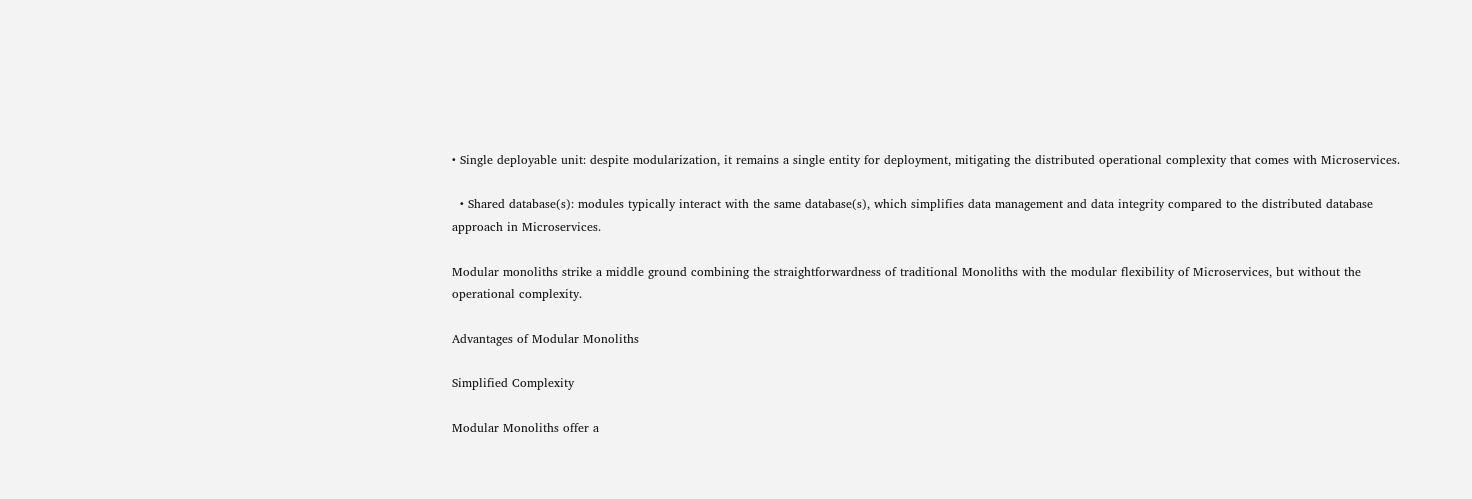• Single deployable unit: despite modularization, it remains a single entity for deployment, mitigating the distributed operational complexity that comes with Microservices.

  • Shared database(s): modules typically interact with the same database(s), which simplifies data management and data integrity compared to the distributed database approach in Microservices.

Modular monoliths strike a middle ground combining the straightforwardness of traditional Monoliths with the modular flexibility of Microservices, but without the operational complexity.

Advantages of Modular Monoliths

Simplified Complexity

Modular Monoliths offer a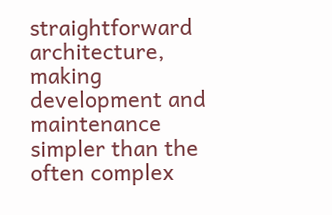straightforward architecture, making development and maintenance simpler than the often complex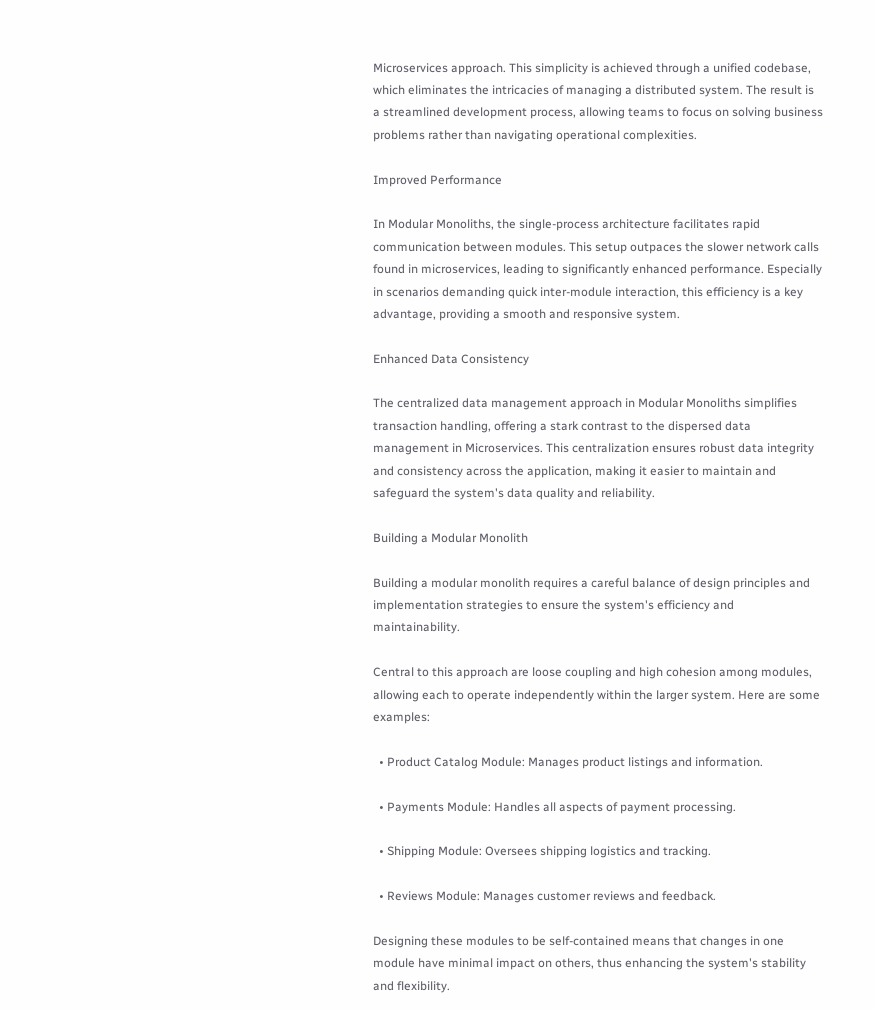Microservices approach. This simplicity is achieved through a unified codebase, which eliminates the intricacies of managing a distributed system. The result is a streamlined development process, allowing teams to focus on solving business problems rather than navigating operational complexities.

Improved Performance

In Modular Monoliths, the single-process architecture facilitates rapid communication between modules. This setup outpaces the slower network calls found in microservices, leading to significantly enhanced performance. Especially in scenarios demanding quick inter-module interaction, this efficiency is a key advantage, providing a smooth and responsive system.

Enhanced Data Consistency

The centralized data management approach in Modular Monoliths simplifies transaction handling, offering a stark contrast to the dispersed data management in Microservices. This centralization ensures robust data integrity and consistency across the application, making it easier to maintain and safeguard the system's data quality and reliability.

Building a Modular Monolith

Building a modular monolith requires a careful balance of design principles and implementation strategies to ensure the system's efficiency and maintainability.

Central to this approach are loose coupling and high cohesion among modules, allowing each to operate independently within the larger system. Here are some examples:

  • Product Catalog Module: Manages product listings and information.

  • Payments Module: Handles all aspects of payment processing.

  • Shipping Module: Oversees shipping logistics and tracking.

  • Reviews Module: Manages customer reviews and feedback.

Designing these modules to be self-contained means that changes in one module have minimal impact on others, thus enhancing the system's stability and flexibility.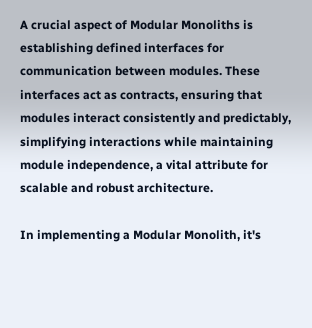A crucial aspect of Modular Monoliths is establishing defined interfaces for communication between modules. These interfaces act as contracts, ensuring that modules interact consistently and predictably, simplifying interactions while maintaining module independence, a vital attribute for scalable and robust architecture.

In implementing a Modular Monolith, it's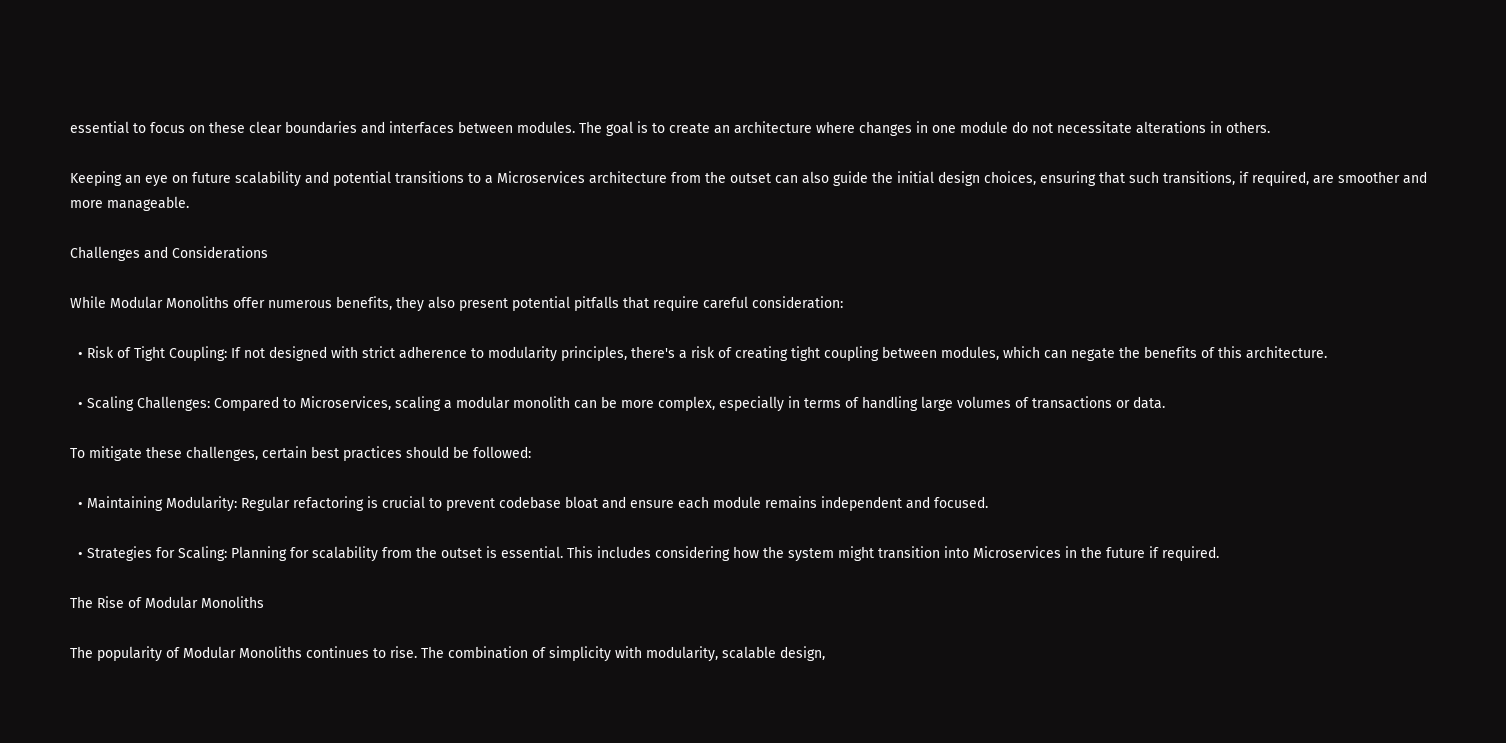essential to focus on these clear boundaries and interfaces between modules. The goal is to create an architecture where changes in one module do not necessitate alterations in others.

Keeping an eye on future scalability and potential transitions to a Microservices architecture from the outset can also guide the initial design choices, ensuring that such transitions, if required, are smoother and more manageable.

Challenges and Considerations

While Modular Monoliths offer numerous benefits, they also present potential pitfalls that require careful consideration:

  • Risk of Tight Coupling: If not designed with strict adherence to modularity principles, there's a risk of creating tight coupling between modules, which can negate the benefits of this architecture.

  • Scaling Challenges: Compared to Microservices, scaling a modular monolith can be more complex, especially in terms of handling large volumes of transactions or data.

To mitigate these challenges, certain best practices should be followed:

  • Maintaining Modularity: Regular refactoring is crucial to prevent codebase bloat and ensure each module remains independent and focused.

  • Strategies for Scaling: Planning for scalability from the outset is essential. This includes considering how the system might transition into Microservices in the future if required.

The Rise of Modular Monoliths

The popularity of Modular Monoliths continues to rise. The combination of simplicity with modularity, scalable design,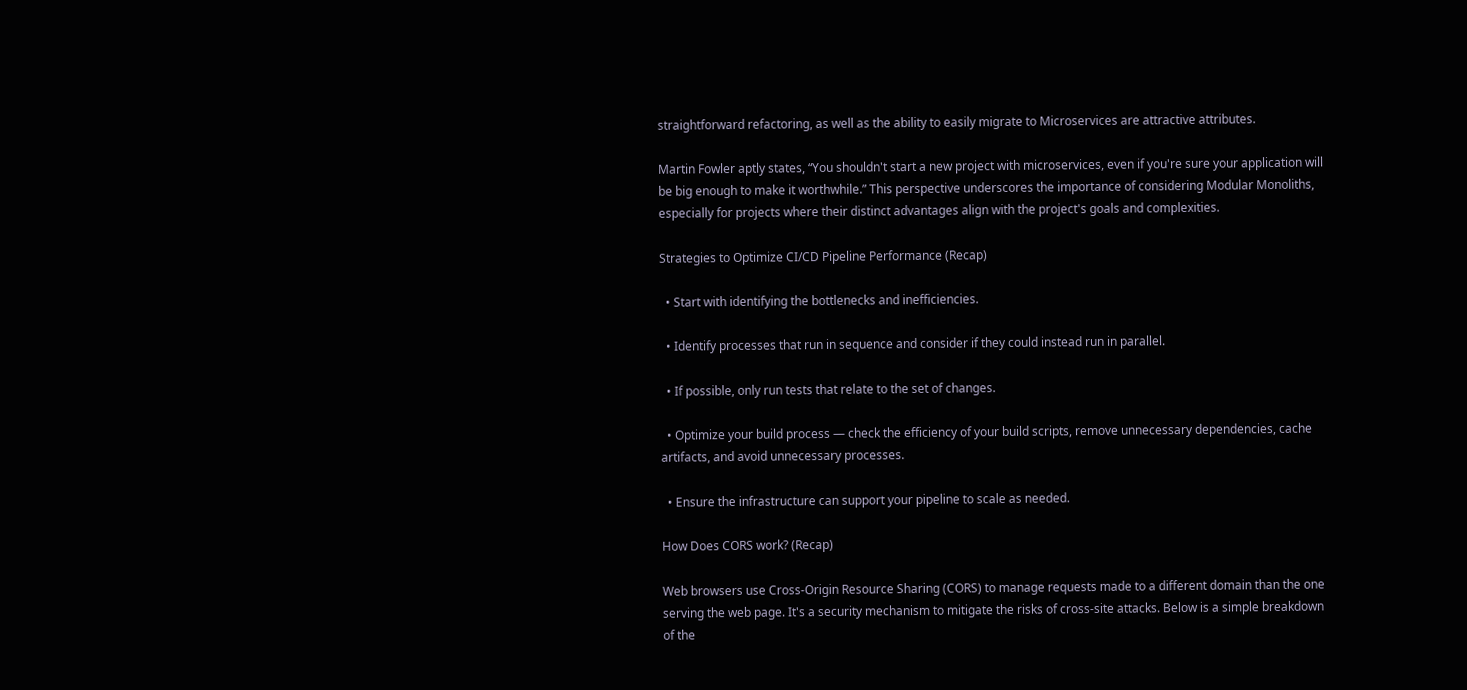straightforward refactoring, as well as the ability to easily migrate to Microservices are attractive attributes.

Martin Fowler aptly states, “You shouldn't start a new project with microservices, even if you're sure your application will be big enough to make it worthwhile.” This perspective underscores the importance of considering Modular Monoliths, especially for projects where their distinct advantages align with the project's goals and complexities.

Strategies to Optimize CI/CD Pipeline Performance (Recap)

  • Start with identifying the bottlenecks and inefficiencies.

  • Identify processes that run in sequence and consider if they could instead run in parallel.

  • If possible, only run tests that relate to the set of changes.

  • Optimize your build process — check the efficiency of your build scripts, remove unnecessary dependencies, cache artifacts, and avoid unnecessary processes.

  • Ensure the infrastructure can support your pipeline to scale as needed.

How Does CORS work? (Recap)

Web browsers use Cross-Origin Resource Sharing (CORS) to manage requests made to a different domain than the one serving the web page. It's a security mechanism to mitigate the risks of cross-site attacks. Below is a simple breakdown of the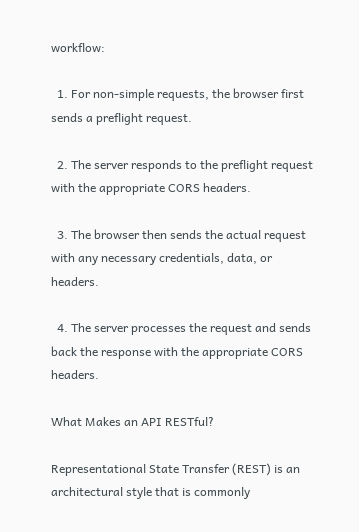workflow:

  1. For non-simple requests, the browser first sends a preflight request.

  2. The server responds to the preflight request with the appropriate CORS headers.

  3. The browser then sends the actual request with any necessary credentials, data, or headers.

  4. The server processes the request and sends back the response with the appropriate CORS headers.

What Makes an API RESTful?

Representational State Transfer (REST) is an architectural style that is commonly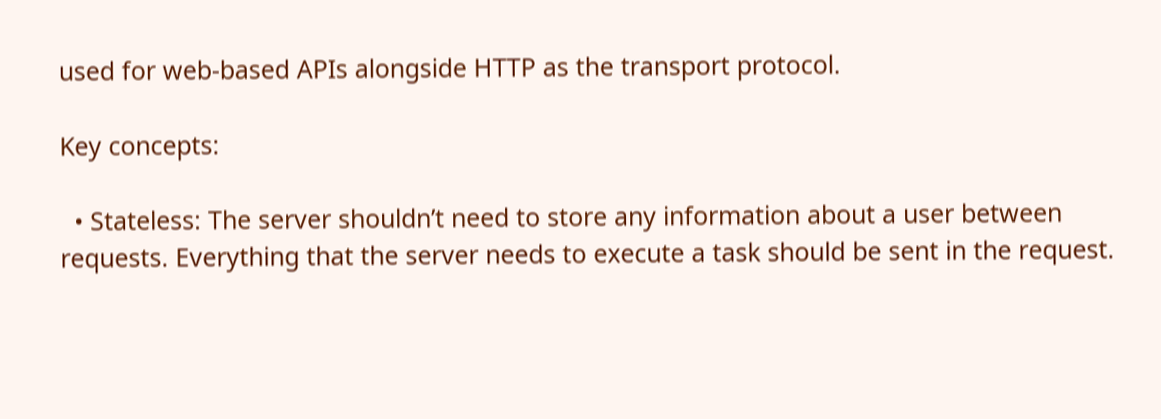used for web-based APIs alongside HTTP as the transport protocol.

Key concepts:

  • Stateless: The server shouldn’t need to store any information about a user between requests. Everything that the server needs to execute a task should be sent in the request.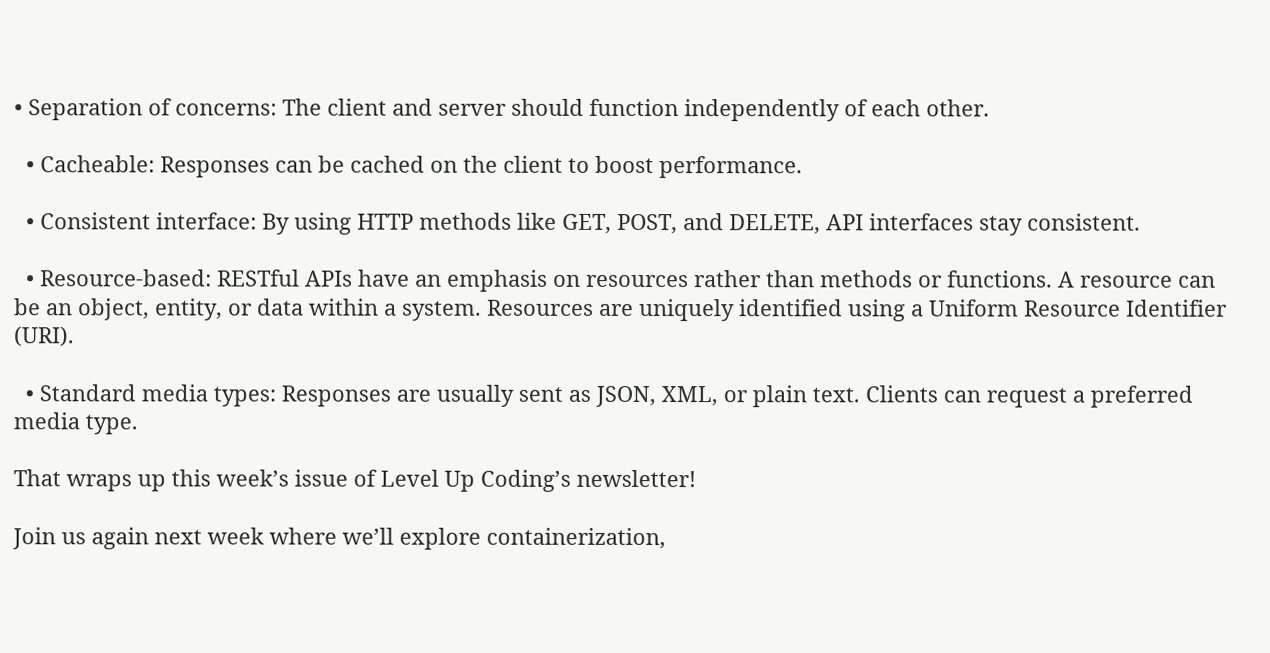• Separation of concerns: The client and server should function independently of each other.

  • Cacheable: Responses can be cached on the client to boost performance.

  • Consistent interface: By using HTTP methods like GET, POST, and DELETE, API interfaces stay consistent.

  • Resource-based: RESTful APIs have an emphasis on resources rather than methods or functions. A resource can be an object, entity, or data within a system. Resources are uniquely identified using a Uniform Resource Identifier (URI).

  • Standard media types: Responses are usually sent as JSON, XML, or plain text. Clients can request a preferred media type.

That wraps up this week’s issue of Level Up Coding’s newsletter!

Join us again next week where we’ll explore containerization,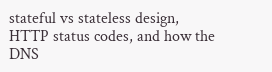stateful vs stateless design, HTTP status codes, and how the DNS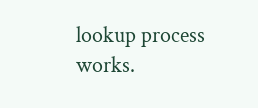lookup process works.